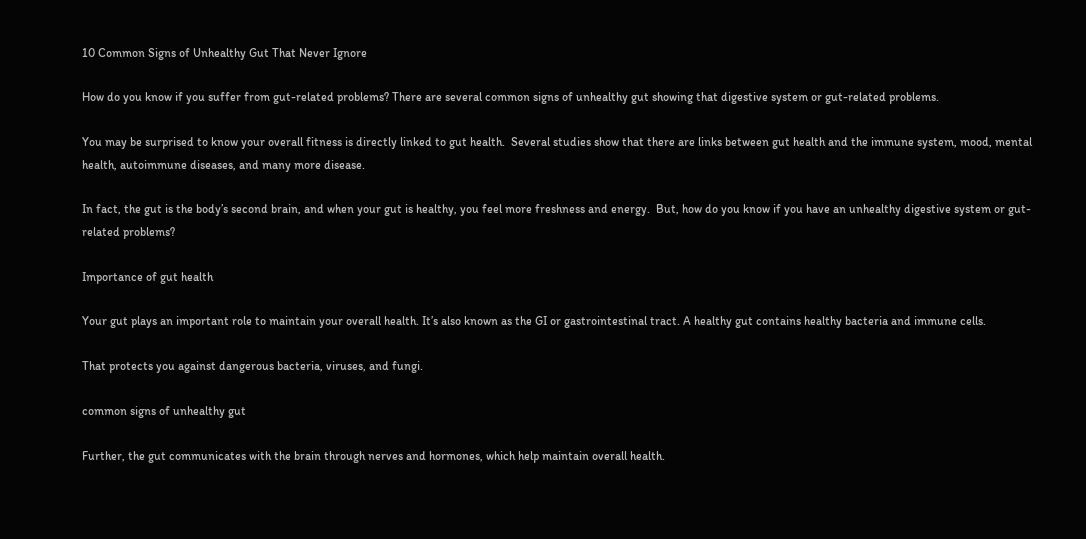10 Common Signs of Unhealthy Gut That Never Ignore

How do you know if you suffer from gut-related problems? There are several common signs of unhealthy gut showing that digestive system or gut-related problems.

You may be surprised to know your overall fitness is directly linked to gut health.  Several studies show that there are links between gut health and the immune system, mood, mental health, autoimmune diseases, and many more disease.

In fact, the gut is the body’s second brain, and when your gut is healthy, you feel more freshness and energy.  But, how do you know if you have an unhealthy digestive system or gut-related problems?

Importance of gut health

Your gut plays an important role to maintain your overall health. It’s also known as the GI or gastrointestinal tract. A healthy gut contains healthy bacteria and immune cells.

That protects you against dangerous bacteria, viruses, and fungi.

common signs of unhealthy gut

Further, the gut communicates with the brain through nerves and hormones, which help maintain overall health.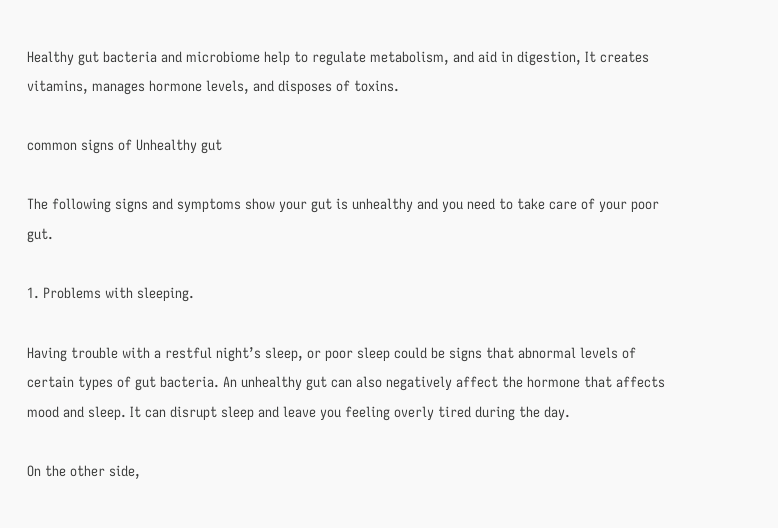Healthy gut bacteria and microbiome help to regulate metabolism, and aid in digestion, It creates vitamins, manages hormone levels, and disposes of toxins.

common signs of Unhealthy gut

The following signs and symptoms show your gut is unhealthy and you need to take care of your poor gut.

1. Problems with sleeping.

Having trouble with a restful night’s sleep, or poor sleep could be signs that abnormal levels of certain types of gut bacteria. An unhealthy gut can also negatively affect the hormone that affects mood and sleep. It can disrupt sleep and leave you feeling overly tired during the day.

On the other side,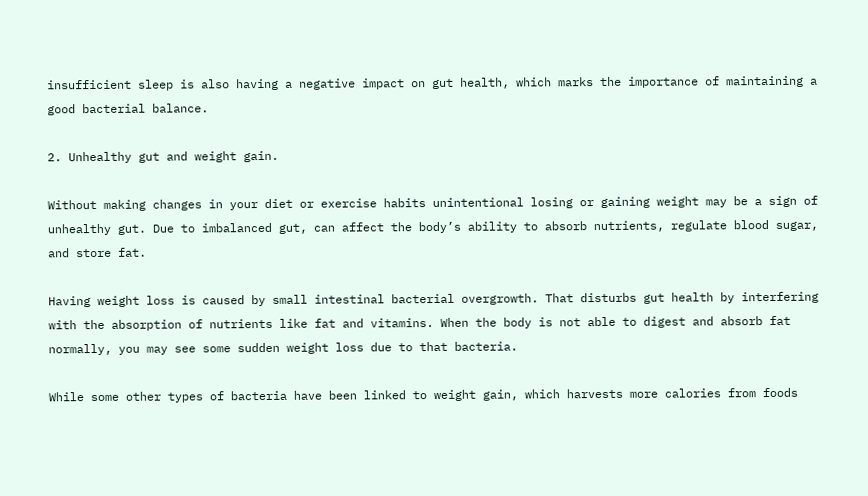insufficient sleep is also having a negative impact on gut health, which marks the importance of maintaining a good bacterial balance.

2. Unhealthy gut and weight gain.

Without making changes in your diet or exercise habits unintentional losing or gaining weight may be a sign of unhealthy gut. Due to imbalanced gut, can affect the body’s ability to absorb nutrients, regulate blood sugar, and store fat.

Having weight loss is caused by small intestinal bacterial overgrowth. That disturbs gut health by interfering with the absorption of nutrients like fat and vitamins. When the body is not able to digest and absorb fat normally, you may see some sudden weight loss due to that bacteria.

While some other types of bacteria have been linked to weight gain, which harvests more calories from foods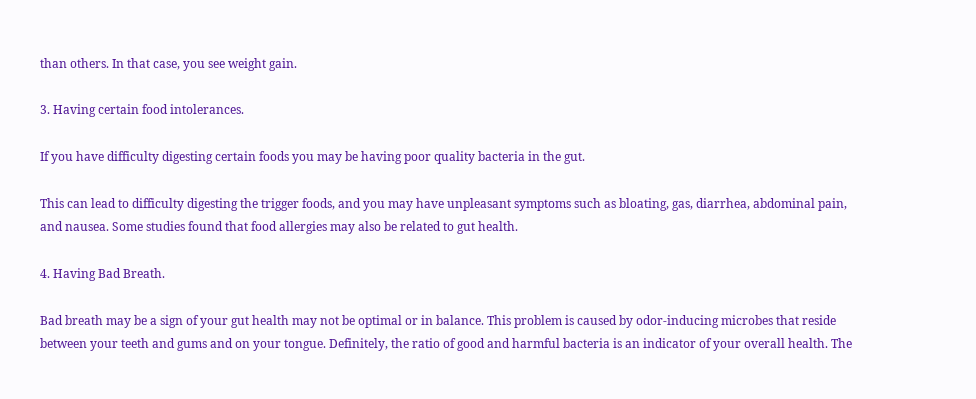than others. In that case, you see weight gain.

3. Having certain food intolerances.

If you have difficulty digesting certain foods you may be having poor quality bacteria in the gut.

This can lead to difficulty digesting the trigger foods, and you may have unpleasant symptoms such as bloating, gas, diarrhea, abdominal pain, and nausea. Some studies found that food allergies may also be related to gut health.

4. Having Bad Breath.

Bad breath may be a sign of your gut health may not be optimal or in balance. This problem is caused by odor-inducing microbes that reside between your teeth and gums and on your tongue. Definitely, the ratio of good and harmful bacteria is an indicator of your overall health. The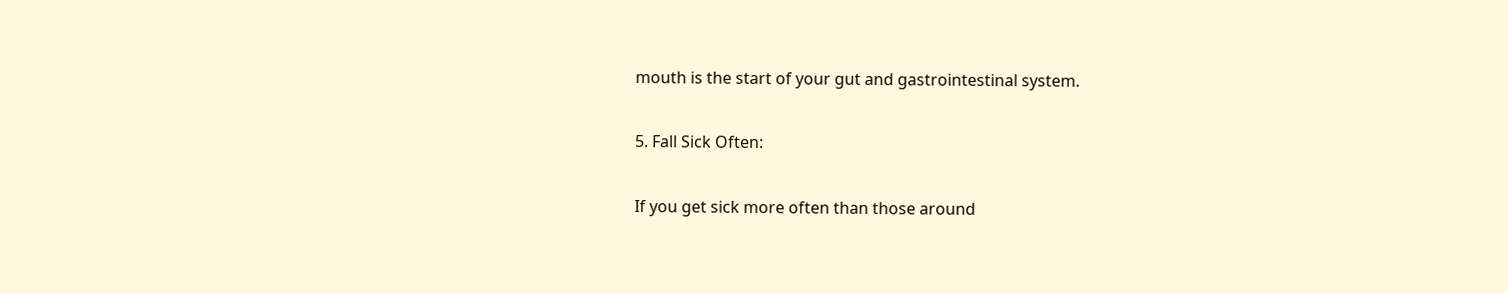mouth is the start of your gut and gastrointestinal system.

5. Fall Sick Often:

If you get sick more often than those around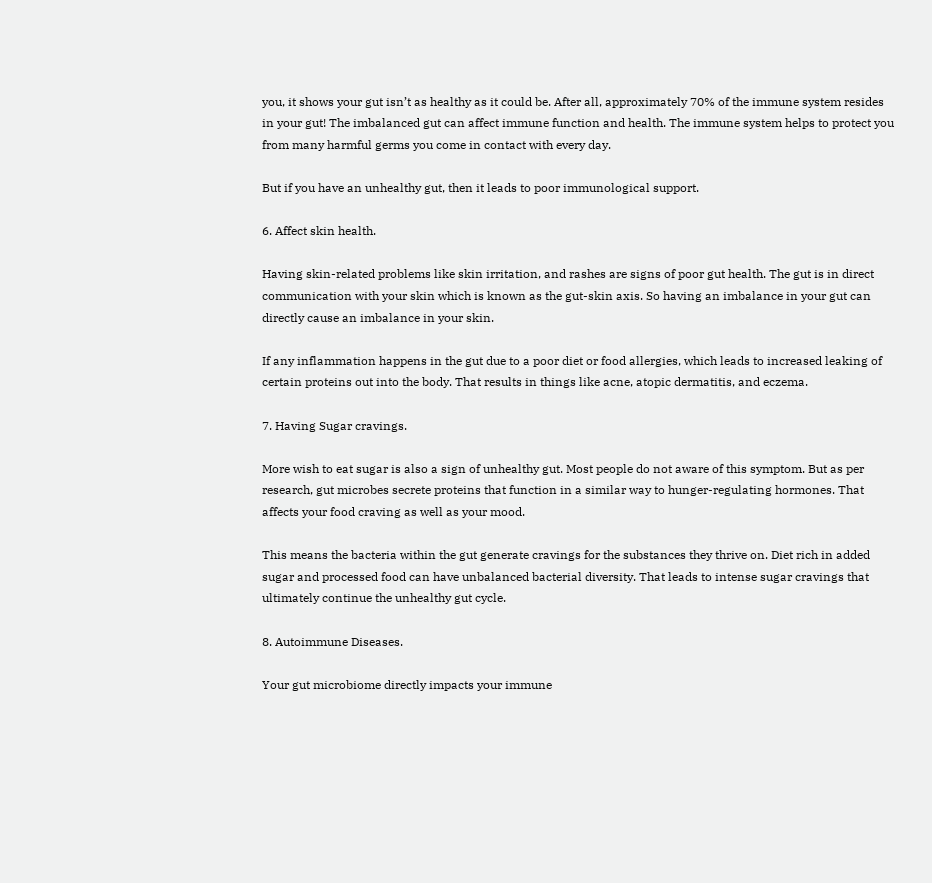you, it shows your gut isn’t as healthy as it could be. After all, approximately 70% of the immune system resides in your gut! The imbalanced gut can affect immune function and health. The immune system helps to protect you from many harmful germs you come in contact with every day.

But if you have an unhealthy gut, then it leads to poor immunological support.

6. Affect skin health.

Having skin-related problems like skin irritation, and rashes are signs of poor gut health. The gut is in direct communication with your skin which is known as the gut-skin axis. So having an imbalance in your gut can directly cause an imbalance in your skin.

If any inflammation happens in the gut due to a poor diet or food allergies, which leads to increased leaking of certain proteins out into the body. That results in things like acne, atopic dermatitis, and eczema.

7. Having Sugar cravings.

More wish to eat sugar is also a sign of unhealthy gut. Most people do not aware of this symptom. But as per research, gut microbes secrete proteins that function in a similar way to hunger-regulating hormones. That affects your food craving as well as your mood.

This means the bacteria within the gut generate cravings for the substances they thrive on. Diet rich in added sugar and processed food can have unbalanced bacterial diversity. That leads to intense sugar cravings that ultimately continue the unhealthy gut cycle.

8. Autoimmune Diseases.

Your gut microbiome directly impacts your immune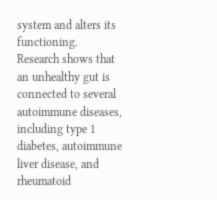system and alters its functioning. Research shows that an unhealthy gut is connected to several autoimmune diseases, including type 1 diabetes, autoimmune liver disease, and rheumatoid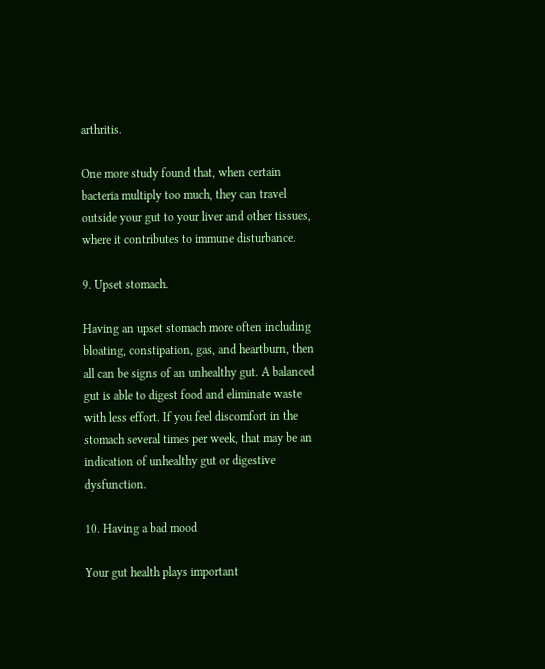arthritis.

One more study found that, when certain bacteria multiply too much, they can travel outside your gut to your liver and other tissues, where it contributes to immune disturbance.

9. Upset stomach.

Having an upset stomach more often including bloating, constipation, gas, and heartburn, then all can be signs of an unhealthy gut. A balanced gut is able to digest food and eliminate waste with less effort. If you feel discomfort in the stomach several times per week, that may be an indication of unhealthy gut or digestive dysfunction.

10. Having a bad mood

Your gut health plays important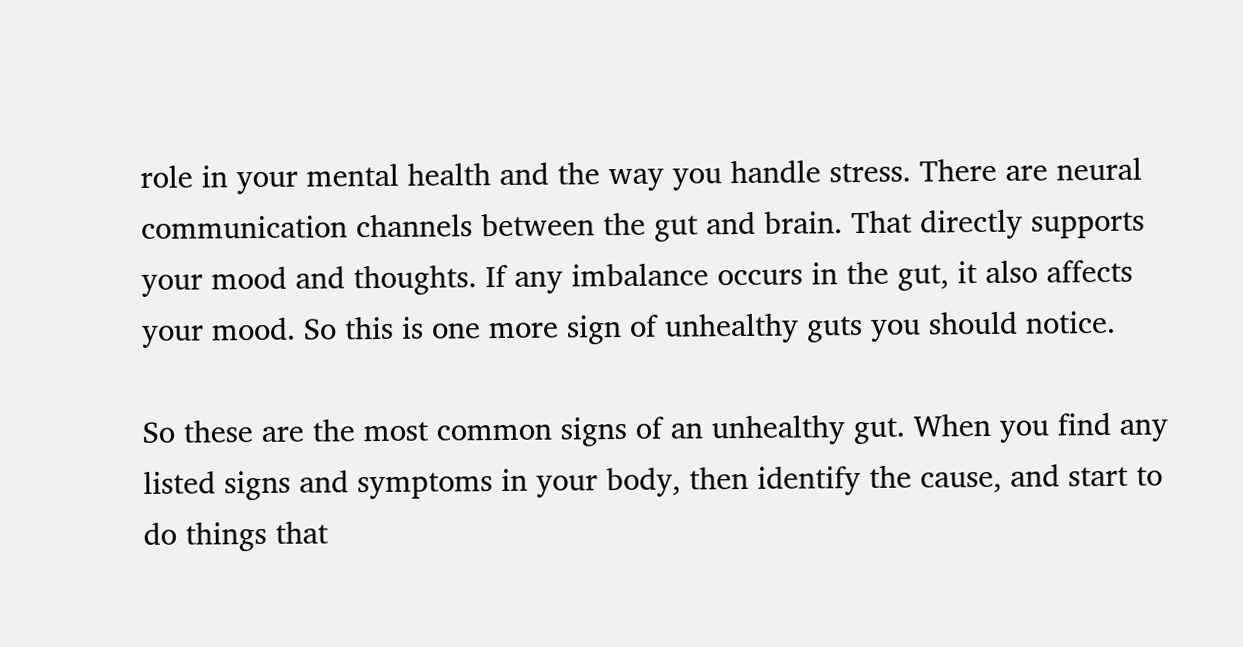role in your mental health and the way you handle stress. There are neural communication channels between the gut and brain. That directly supports your mood and thoughts. If any imbalance occurs in the gut, it also affects your mood. So this is one more sign of unhealthy guts you should notice.

So these are the most common signs of an unhealthy gut. When you find any listed signs and symptoms in your body, then identify the cause, and start to do things that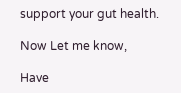support your gut health.

Now Let me know,

Have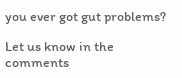you ever got gut problems?

Let us know in the comments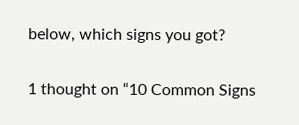below, which signs you got?

1 thought on “10 Common Signs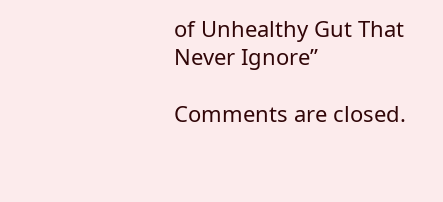of Unhealthy Gut That Never Ignore”

Comments are closed.